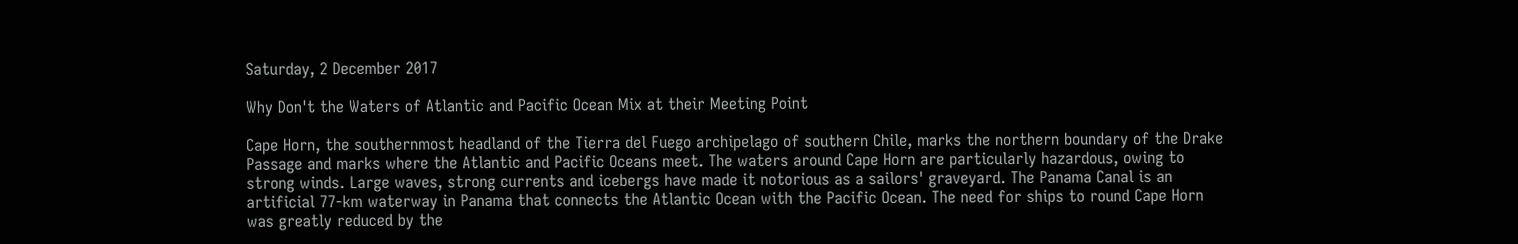Saturday, 2 December 2017

Why Don't the Waters of Atlantic and Pacific Ocean Mix at their Meeting Point

Cape Horn, the southernmost headland of the Tierra del Fuego archipelago of southern Chile, marks the northern boundary of the Drake Passage and marks where the Atlantic and Pacific Oceans meet. The waters around Cape Horn are particularly hazardous, owing to strong winds. Large waves, strong currents and icebergs have made it notorious as a sailors' graveyard. The Panama Canal is an artificial 77-km waterway in Panama that connects the Atlantic Ocean with the Pacific Ocean. The need for ships to round Cape Horn was greatly reduced by the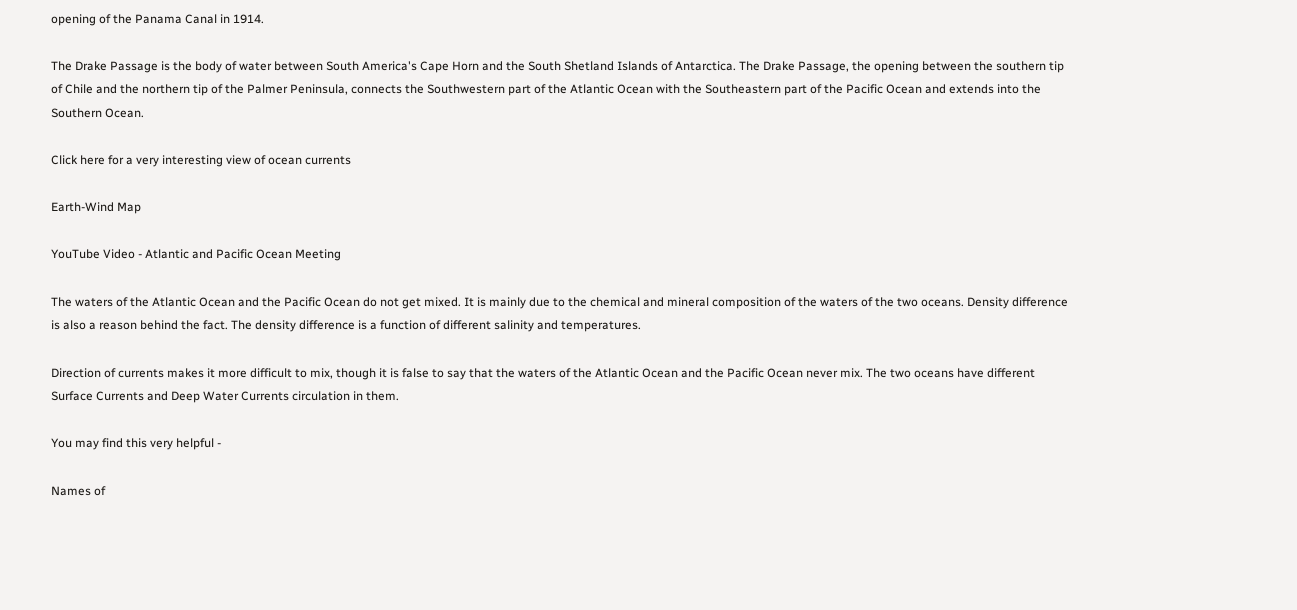opening of the Panama Canal in 1914.

The Drake Passage is the body of water between South America's Cape Horn and the South Shetland Islands of Antarctica. The Drake Passage, the opening between the southern tip of Chile and the northern tip of the Palmer Peninsula, connects the Southwestern part of the Atlantic Ocean with the Southeastern part of the Pacific Ocean and extends into the Southern Ocean.

Click here for a very interesting view of ocean currents

Earth-Wind Map

YouTube Video - Atlantic and Pacific Ocean Meeting

The waters of the Atlantic Ocean and the Pacific Ocean do not get mixed. It is mainly due to the chemical and mineral composition of the waters of the two oceans. Density difference is also a reason behind the fact. The density difference is a function of different salinity and temperatures.

Direction of currents makes it more difficult to mix, though it is false to say that the waters of the Atlantic Ocean and the Pacific Ocean never mix. The two oceans have different Surface Currents and Deep Water Currents circulation in them.

You may find this very helpful -

Names of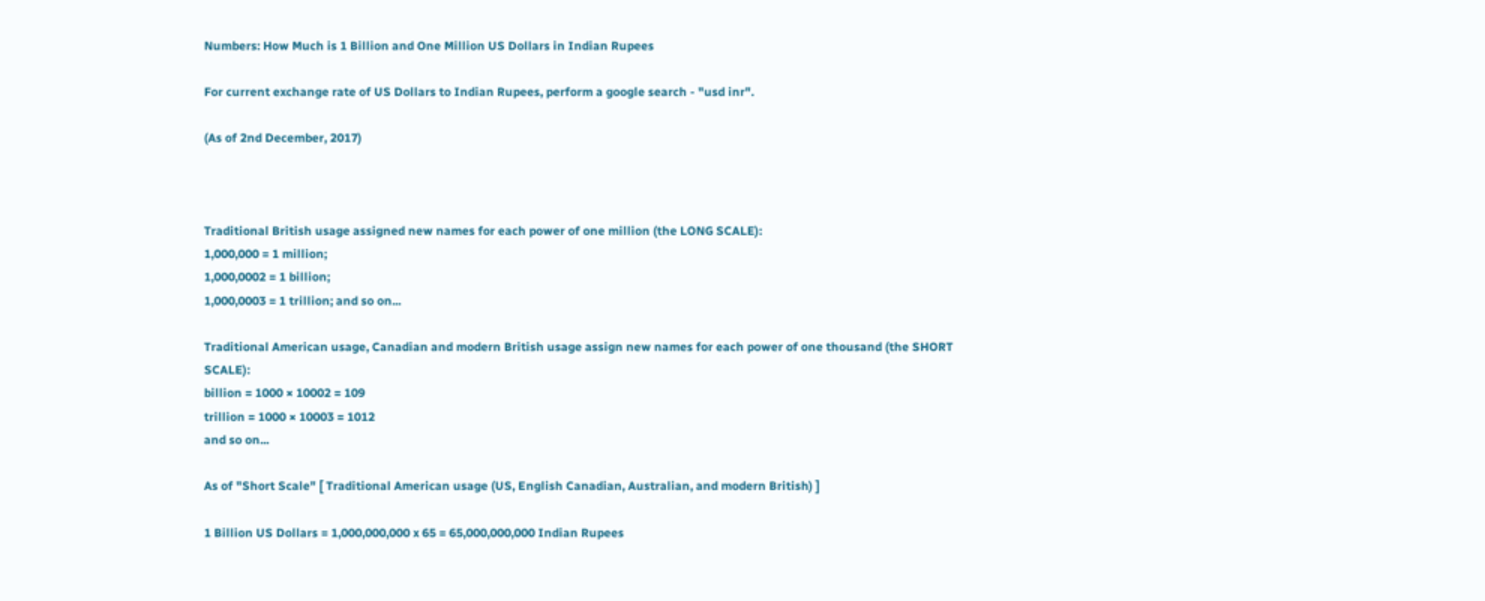Numbers: How Much is 1 Billion and One Million US Dollars in Indian Rupees

For current exchange rate of US Dollars to Indian Rupees, perform a google search - "usd inr".

(As of 2nd December, 2017)



Traditional British usage assigned new names for each power of one million (the LONG SCALE):
1,000,000 = 1 million;
1,000,0002 = 1 billion;
1,000,0003 = 1 trillion; and so on...

Traditional American usage, Canadian and modern British usage assign new names for each power of one thousand (the SHORT SCALE):
billion = 1000 × 10002 = 109
trillion = 1000 × 10003 = 1012
and so on...

As of "Short Scale" [ Traditional American usage (US, English Canadian, Australian, and modern British) ]

1 Billion US Dollars = 1,000,000,000 x 65 = 65,000,000,000 Indian Rupees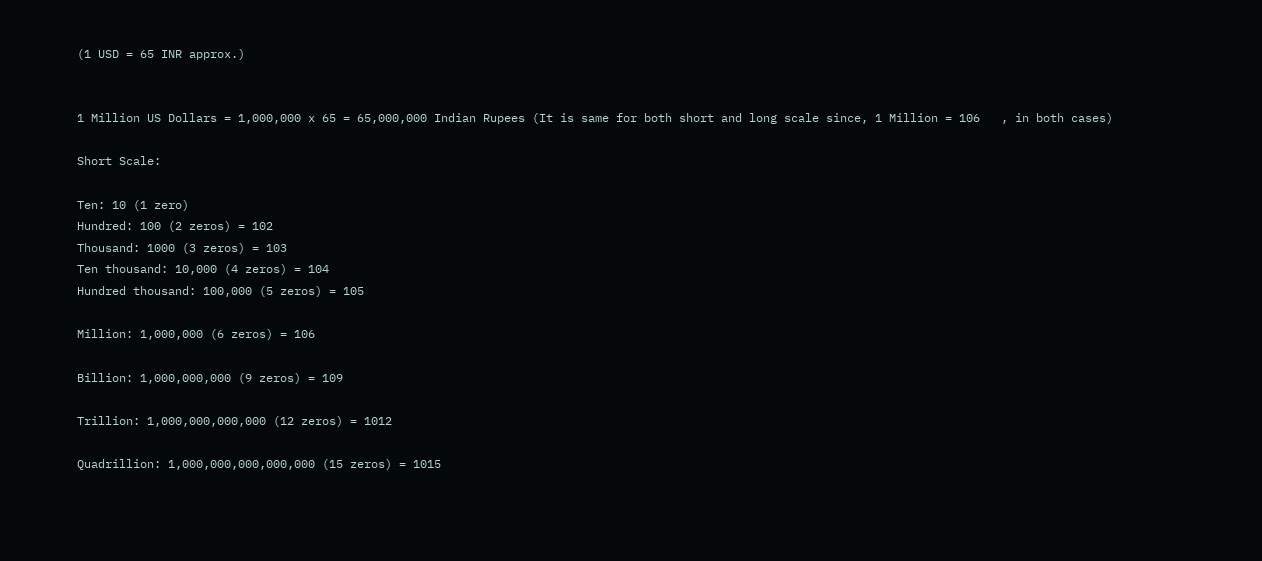(1 USD = 65 INR approx.)


1 Million US Dollars = 1,000,000 x 65 = 65,000,000 Indian Rupees (It is same for both short and long scale since, 1 Million = 106   , in both cases)

Short Scale:

Ten: 10 (1 zero)
Hundred: 100 (2 zeros) = 102
Thousand: 1000 (3 zeros) = 103
Ten thousand: 10,000 (4 zeros) = 104
Hundred thousand: 100,000 (5 zeros) = 105

Million: 1,000,000 (6 zeros) = 106

Billion: 1,000,000,000 (9 zeros) = 109

Trillion: 1,000,000,000,000 (12 zeros) = 1012

Quadrillion: 1,000,000,000,000,000 (15 zeros) = 1015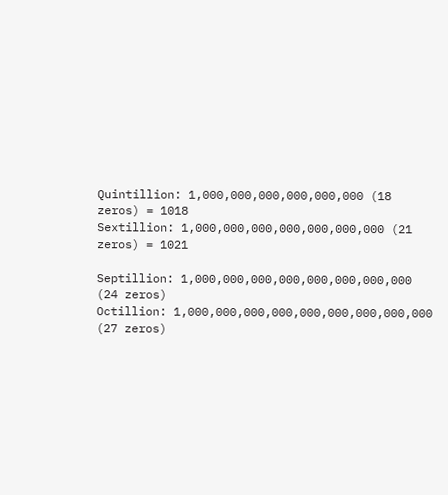Quintillion: 1,000,000,000,000,000,000 (18 zeros) = 1018
Sextillion: 1,000,000,000,000,000,000,000 (21 zeros) = 1021

Septillion: 1,000,000,000,000,000,000,000,000 (24 zeros)
Octillion: 1,000,000,000,000,000,000,000,000,000 (27 zeros)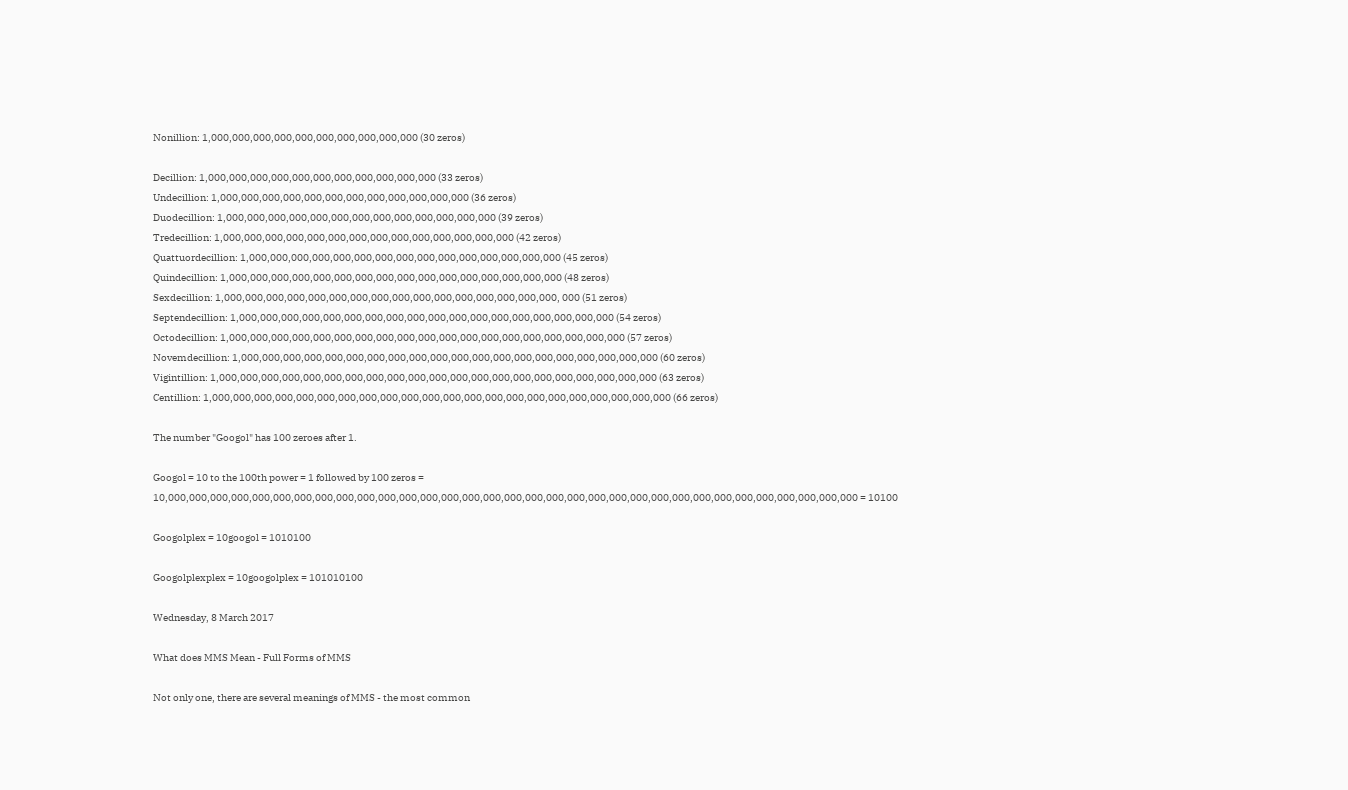Nonillion: 1,000,000,000,000,000,000,000,000,000,000 (30 zeros)

Decillion: 1,000,000,000,000,000,000,000,000,000,000,000 (33 zeros)
Undecillion: 1,000,000,000,000,000,000,000,000,000,000,000,000 (36 zeros)
Duodecillion: 1,000,000,000,000,000,000,000,000,000,000,000,000,000 (39 zeros)
Tredecillion: 1,000,000,000,000,000,000,000,000,000,000,000,000,000,000 (42 zeros)
Quattuordecillion: 1,000,000,000,000,000,000,000,000,000,000,000,000,000,000,000 (45 zeros)
Quindecillion: 1,000,000,000,000,000,000,000,000,000,000,000,000,000,000,000,000 (48 zeros)
Sexdecillion: 1,000,000,000,000,000,000,000,000,000,000,000,000,000,000,000,000, 000 (51 zeros)
Septendecillion: 1,000,000,000,000,000,000,000,000,000,000,000,000,000,000,000,000,000,000 (54 zeros)
Octodecillion: 1,000,000,000,000,000,000,000,000,000,000,000,000,000,000,000,000,000,000,000 (57 zeros)
Novemdecillion: 1,000,000,000,000,000,000,000,000,000,000,000,000,000,000,000,000,000,000,000,000 (60 zeros)
Vigintillion: 1,000,000,000,000,000,000,000,000,000,000,000,000,000,000,000,000,000,000,000,000,000 (63 zeros)
Centillion: 1,000,000,000,000,000,000,000,000,000,000,000,000,000,000,000,000,000,000,000,000,000,000 (66 zeros)

The number "Googol" has 100 zeroes after 1.

Googol = 10 to the 100th power = 1 followed by 100 zeros =
10,000,000,000,000,000,000,000,000,000,000,000,000,000,000,000,000,000,000,000,000,000,000,000,000,000,000,000,000,000,000,000,000,000 = 10100

Googolplex = 10googol = 1010100

Googolplexplex = 10googolplex = 101010100

Wednesday, 8 March 2017

What does MMS Mean - Full Forms of MMS

Not only one, there are several meanings of MMS - the most common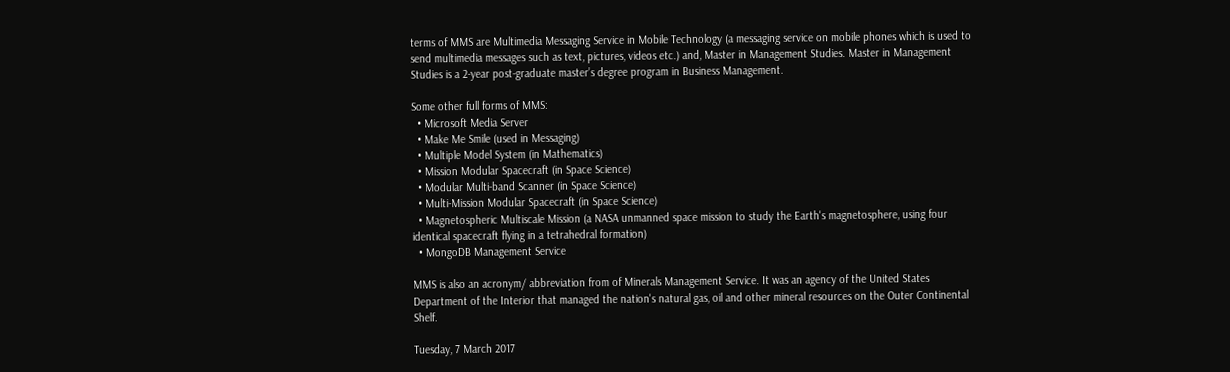terms of MMS are Multimedia Messaging Service in Mobile Technology (a messaging service on mobile phones which is used to send multimedia messages such as text, pictures, videos etc.) and, Master in Management Studies. Master in Management Studies is a 2-year post-graduate master’s degree program in Business Management.

Some other full forms of MMS:
  • Microsoft Media Server
  • Make Me Smile (used in Messaging)
  • Multiple Model System (in Mathematics)
  • Mission Modular Spacecraft (in Space Science)
  • Modular Multi-band Scanner (in Space Science)
  • Multi-Mission Modular Spacecraft (in Space Science)
  • Magnetospheric Multiscale Mission (a NASA unmanned space mission to study the Earth's magnetosphere, using four identical spacecraft flying in a tetrahedral formation)
  • MongoDB Management Service

MMS is also an acronym/ abbreviation from of Minerals Management Service. It was an agency of the United States Department of the Interior that managed the nation's natural gas, oil and other mineral resources on the Outer Continental Shelf.

Tuesday, 7 March 2017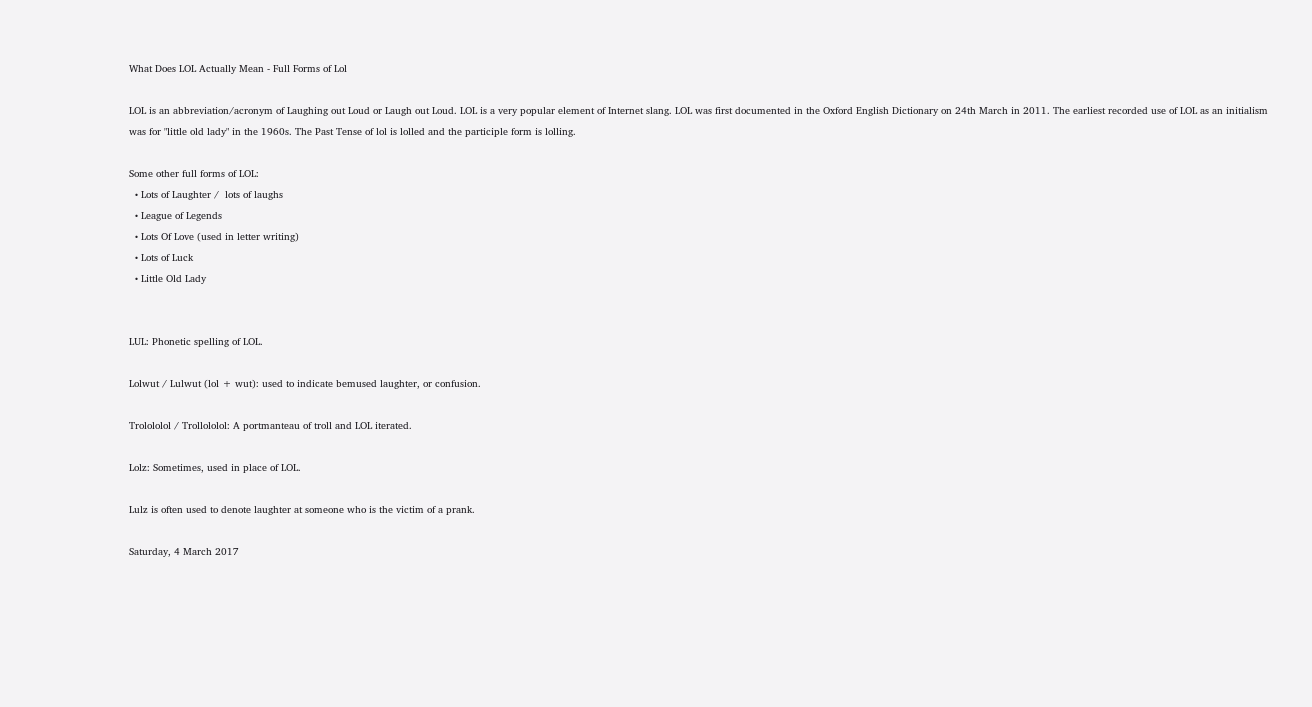What Does LOL Actually Mean - Full Forms of Lol

LOL is an abbreviation/acronym of Laughing out Loud or Laugh out Loud. LOL is a very popular element of Internet slang. LOL was first documented in the Oxford English Dictionary on 24th March in 2011. The earliest recorded use of LOL as an initialism was for "little old lady" in the 1960s. The Past Tense of lol is lolled and the participle form is lolling.

Some other full forms of LOL:
  • Lots of Laughter /  lots of laughs
  • League of Legends
  • Lots Of Love (used in letter writing)
  • Lots of Luck
  • Little Old Lady


LUL: Phonetic spelling of LOL.

Lolwut / Lulwut (lol + wut): used to indicate bemused laughter, or confusion.

Trolololol / Trollololol: A portmanteau of troll and LOL iterated.

Lolz: Sometimes, used in place of LOL.

Lulz is often used to denote laughter at someone who is the victim of a prank.

Saturday, 4 March 2017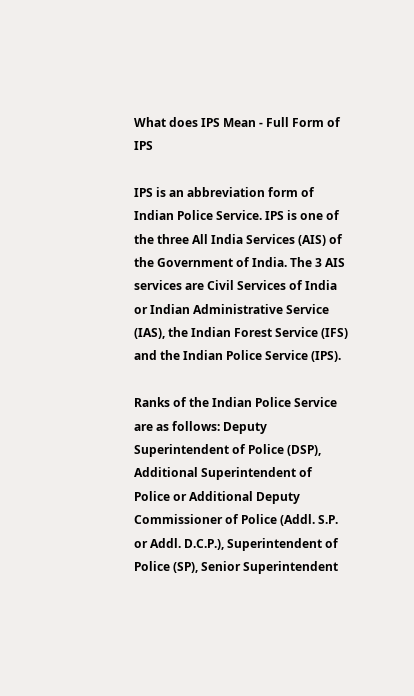What does IPS Mean - Full Form of IPS

IPS is an abbreviation form of Indian Police Service. IPS is one of the three All India Services (AIS) of the Government of India. The 3 AIS services are Civil Services of India or Indian Administrative Service (IAS), the Indian Forest Service (IFS) and the Indian Police Service (IPS).

Ranks of the Indian Police Service are as follows: Deputy Superintendent of Police (DSP),
Additional Superintendent of Police or Additional Deputy Commissioner of Police (Addl. S.P. or Addl. D.C.P.), Superintendent of Police (SP), Senior Superintendent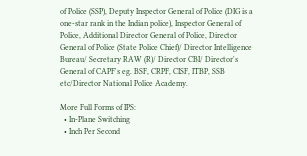of Police (SSP), Deputy Inspector General of Police (DIG is a one-star rank in the Indian police), Inspector General of Police, Additional Director General of Police, Director General of Police (State Police Chief)/ Director Intelligence Bureau/ Secretary RAW (R)/ Director CBI/ Director's General of CAPF's eg. BSF, CRPF, CISF, ITBP, SSB etc/Director National Police Academy.

More Full Forms of IPS:
  • In-Plane Switching
  • Inch Per Second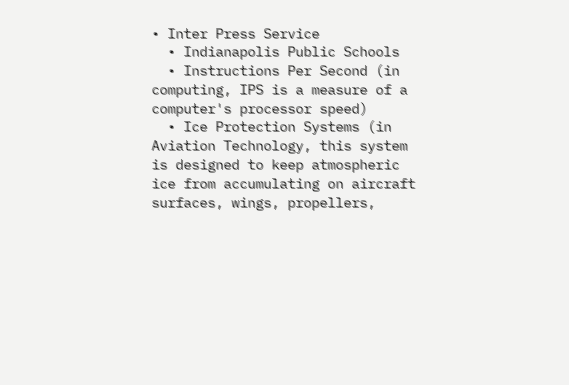• Inter Press Service
  • Indianapolis Public Schools
  • Instructions Per Second (in computing, IPS is a measure of a computer's processor speed)
  • Ice Protection Systems (in Aviation Technology, this system is designed to keep atmospheric ice from accumulating on aircraft surfaces, wings, propellers,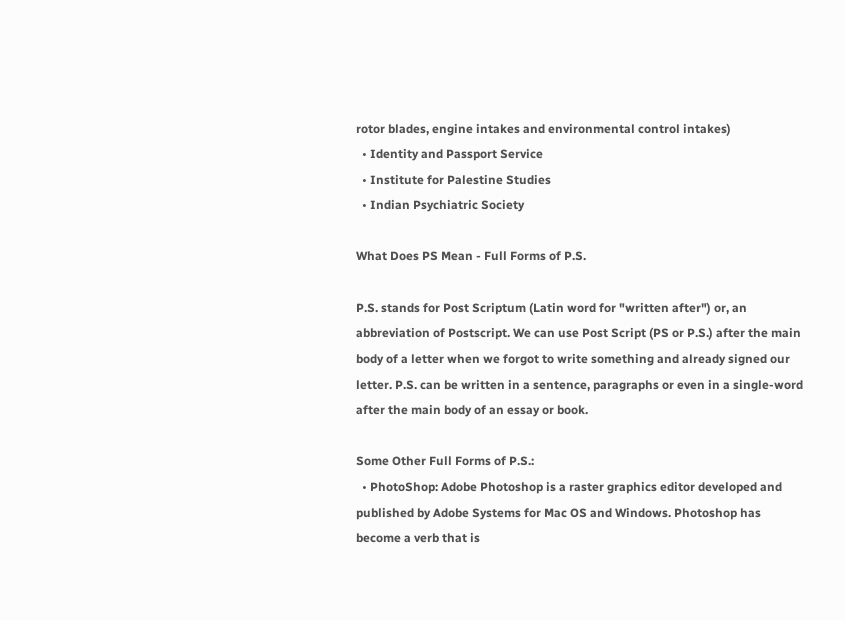rotor blades, engine intakes and environmental control intakes)
  • Identity and Passport Service
  • Institute for Palestine Studies
  • Indian Psychiatric Society

What Does PS Mean - Full Forms of P.S.

P.S. stands for Post Scriptum (Latin word for "written after") or, an abbreviation of Postscript. We can use Post Script (PS or P.S.) after the main body of a letter when we forgot to write something and already signed our letter. P.S. can be written in a sentence, paragraphs or even in a single-word after the main body of an essay or book.

Some Other Full Forms of P.S.:
  • PhotoShop: Adobe Photoshop is a raster graphics editor developed and published by Adobe Systems for Mac OS and Windows. Photoshop has become a verb that is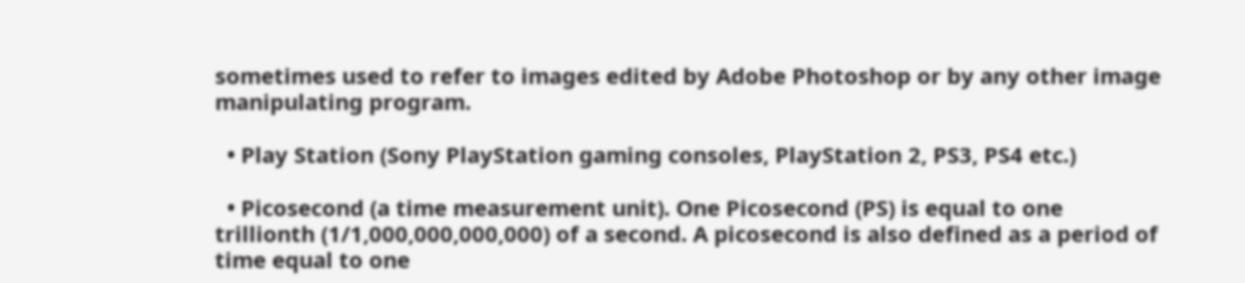sometimes used to refer to images edited by Adobe Photoshop or by any other image manipulating program.

  • Play Station (Sony PlayStation gaming consoles, PlayStation 2, PS3, PS4 etc.)

  • Picosecond (a time measurement unit). One Picosecond (PS) is equal to one trillionth (1/1,000,000,000,000) of a second. A picosecond is also defined as a period of time equal to one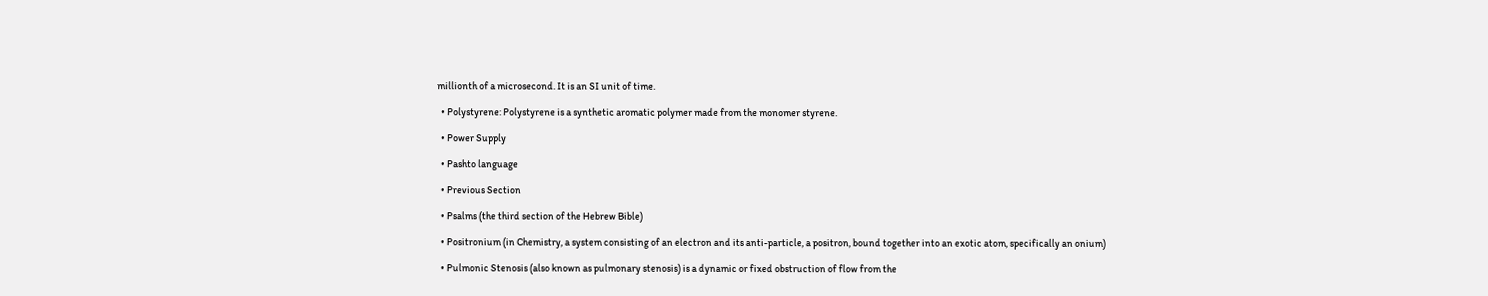millionth of a microsecond. It is an SI unit of time.

  • Polystyrene: Polystyrene is a synthetic aromatic polymer made from the monomer styrene.

  • Power Supply

  • Pashto language

  • Previous Section

  • Psalms (the third section of the Hebrew Bible)

  • Positronium (in Chemistry, a system consisting of an electron and its anti-particle, a positron, bound together into an exotic atom, specifically an onium)

  • Pulmonic Stenosis (also known as pulmonary stenosis) is a dynamic or fixed obstruction of flow from the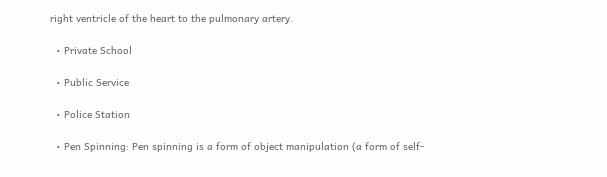right ventricle of the heart to the pulmonary artery.

  • Private School

  • Public Service

  • Police Station

  • Pen Spinning: Pen spinning is a form of object manipulation (a form of self-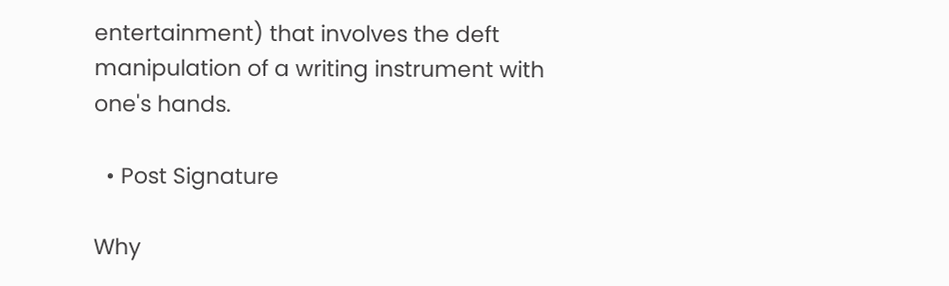entertainment) that involves the deft manipulation of a writing instrument with one's hands.

  • Post Signature

Why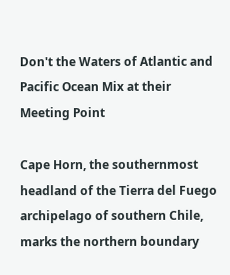Don't the Waters of Atlantic and Pacific Ocean Mix at their Meeting Point

Cape Horn, the southernmost headland of the Tierra del Fuego archipelago of southern Chile, marks the northern boundary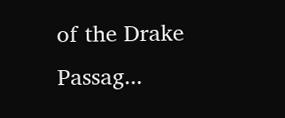of the Drake Passag...